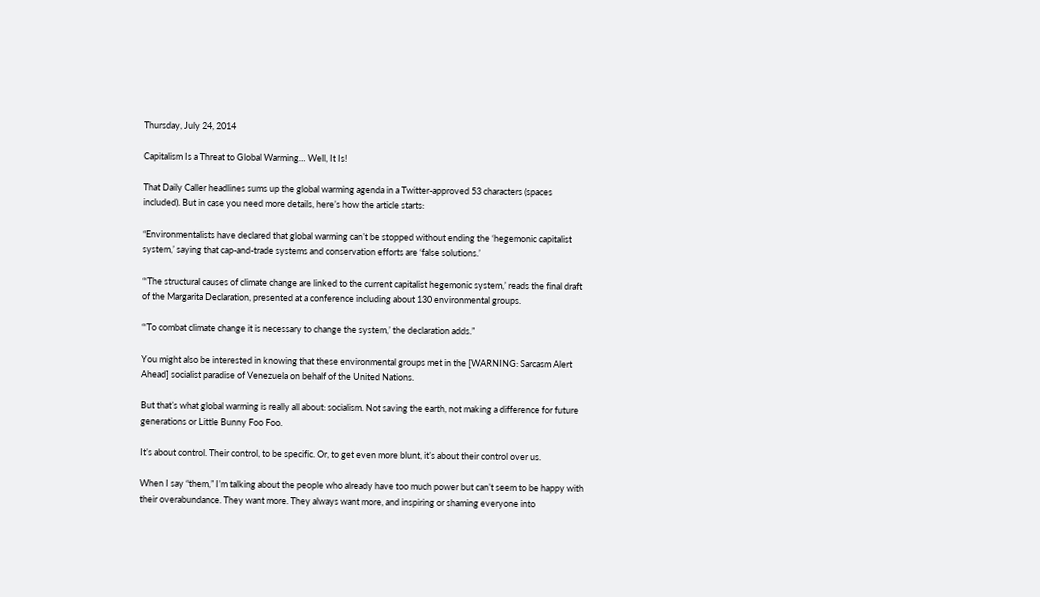Thursday, July 24, 2014

Capitalism Is a Threat to Global Warming… Well, It Is!

That Daily Caller headlines sums up the global warming agenda in a Twitter-approved 53 characters (spaces included). But in case you need more details, here’s how the article starts:

“Environmentalists have declared that global warming can’t be stopped without ending the ‘hegemonic capitalist system,’ saying that cap-and-trade systems and conservation efforts are ‘false solutions.’

“‘The structural causes of climate change are linked to the current capitalist hegemonic system,’ reads the final draft of the Margarita Declaration, presented at a conference including about 130 environmental groups.

“‘To combat climate change it is necessary to change the system,’ the declaration adds.”

You might also be interested in knowing that these environmental groups met in the [WARNING: Sarcasm Alert Ahead] socialist paradise of Venezuela on behalf of the United Nations.

But that’s what global warming is really all about: socialism. Not saving the earth, not making a difference for future generations or Little Bunny Foo Foo.

It’s about control. Their control, to be specific. Or, to get even more blunt, it’s about their control over us.

When I say “them,” I’m talking about the people who already have too much power but can’t seem to be happy with their overabundance. They want more. They always want more, and inspiring or shaming everyone into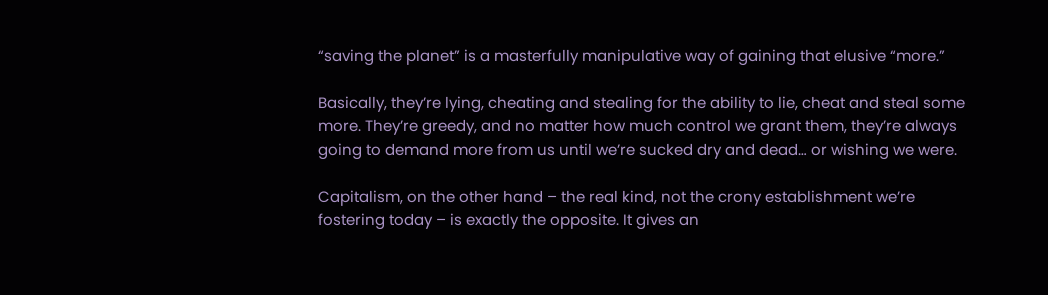“saving the planet” is a masterfully manipulative way of gaining that elusive “more.”

Basically, they’re lying, cheating and stealing for the ability to lie, cheat and steal some more. They’re greedy, and no matter how much control we grant them, they’re always going to demand more from us until we’re sucked dry and dead… or wishing we were.

Capitalism, on the other hand – the real kind, not the crony establishment we’re fostering today – is exactly the opposite. It gives an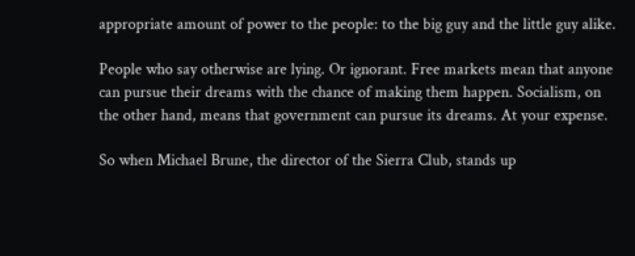appropriate amount of power to the people: to the big guy and the little guy alike.

People who say otherwise are lying. Or ignorant. Free markets mean that anyone can pursue their dreams with the chance of making them happen. Socialism, on the other hand, means that government can pursue its dreams. At your expense.

So when Michael Brune, the director of the Sierra Club, stands up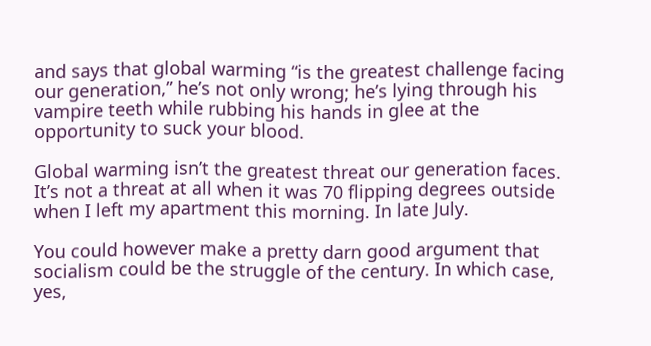and says that global warming “is the greatest challenge facing our generation,” he’s not only wrong; he’s lying through his vampire teeth while rubbing his hands in glee at the opportunity to suck your blood.

Global warming isn’t the greatest threat our generation faces. It’s not a threat at all when it was 70 flipping degrees outside when I left my apartment this morning. In late July.

You could however make a pretty darn good argument that socialism could be the struggle of the century. In which case, yes,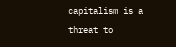capitalism is a threat to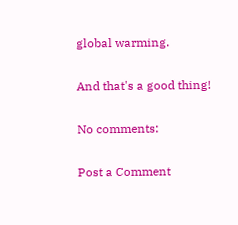global warming.

And that's a good thing!

No comments:

Post a Comment